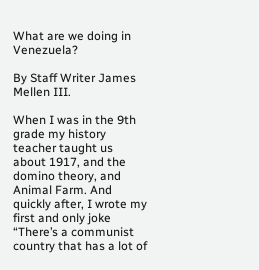What are we doing in Venezuela?

By Staff Writer James Mellen III.

When I was in the 9th grade my history teacher taught us about 1917, and the domino theory, and Animal Farm. And quickly after, I wrote my first and only joke “There’s a communist country that has a lot of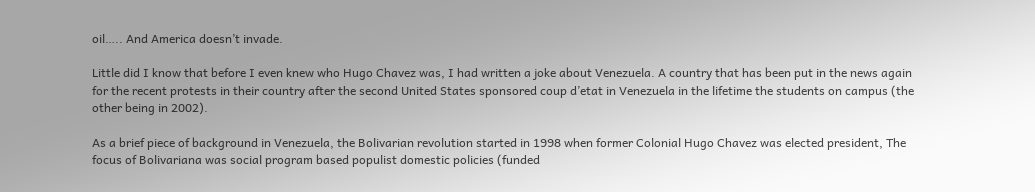oil….. And America doesn’t invade.

Little did I know that before I even knew who Hugo Chavez was, I had written a joke about Venezuela. A country that has been put in the news again for the recent protests in their country after the second United States sponsored coup d’etat in Venezuela in the lifetime the students on campus (the other being in 2002).

As a brief piece of background in Venezuela, the Bolivarian revolution started in 1998 when former Colonial Hugo Chavez was elected president, The focus of Bolivariana was social program based populist domestic policies (funded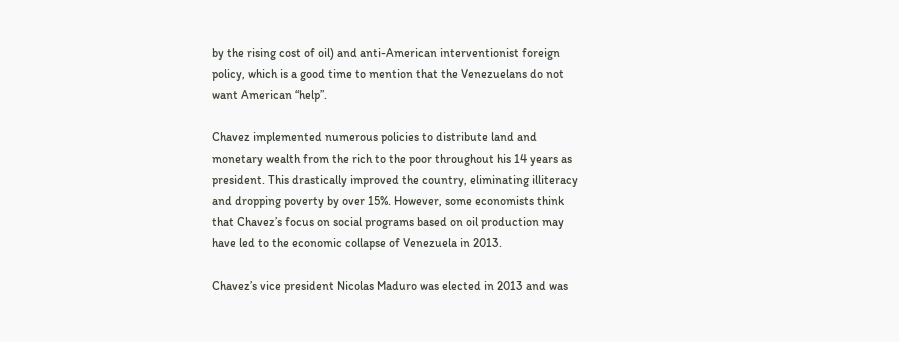by the rising cost of oil) and anti-American interventionist foreign policy, which is a good time to mention that the Venezuelans do not want American “help”.

Chavez implemented numerous policies to distribute land and monetary wealth from the rich to the poor throughout his 14 years as president. This drastically improved the country, eliminating illiteracy and dropping poverty by over 15%. However, some economists think that Chavez’s focus on social programs based on oil production may have led to the economic collapse of Venezuela in 2013.

Chavez’s vice president Nicolas Maduro was elected in 2013 and was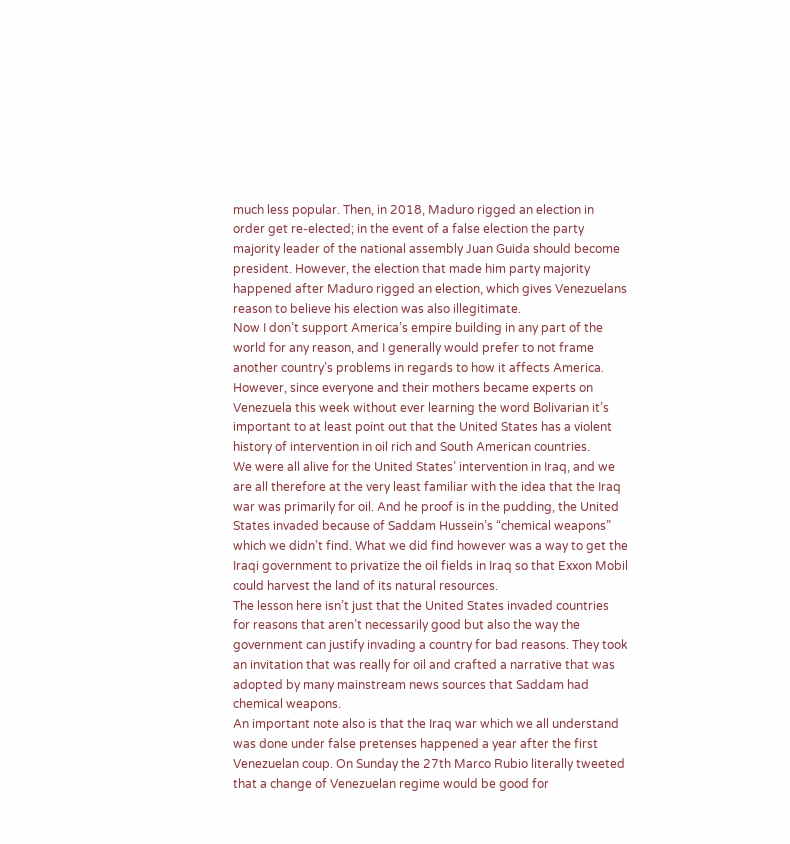much less popular. Then, in 2018, Maduro rigged an election in order get re-elected; in the event of a false election the party majority leader of the national assembly Juan Guida should become president. However, the election that made him party majority happened after Maduro rigged an election, which gives Venezuelans reason to believe his election was also illegitimate.
Now I don’t support America’s empire building in any part of the world for any reason, and I generally would prefer to not frame another country’s problems in regards to how it affects America. However, since everyone and their mothers became experts on Venezuela this week without ever learning the word Bolivarian it’s important to at least point out that the United States has a violent history of intervention in oil rich and South American countries.
We were all alive for the United States’ intervention in Iraq, and we are all therefore at the very least familiar with the idea that the Iraq war was primarily for oil. And he proof is in the pudding, the United States invaded because of Saddam Hussein’s “chemical weapons” which we didn’t find. What we did find however was a way to get the Iraqi government to privatize the oil fields in Iraq so that Exxon Mobil could harvest the land of its natural resources.
The lesson here isn’t just that the United States invaded countries for reasons that aren’t necessarily good but also the way the government can justify invading a country for bad reasons. They took an invitation that was really for oil and crafted a narrative that was adopted by many mainstream news sources that Saddam had chemical weapons.
An important note also is that the Iraq war which we all understand was done under false pretenses happened a year after the first Venezuelan coup. On Sunday the 27th Marco Rubio literally tweeted that a change of Venezuelan regime would be good for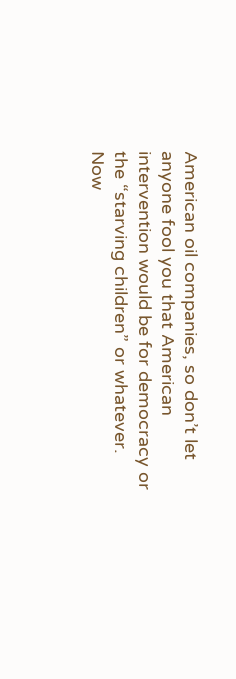American oil companies, so don’t let anyone fool you that American intervention would be for democracy or the “starving children” or whatever.
Now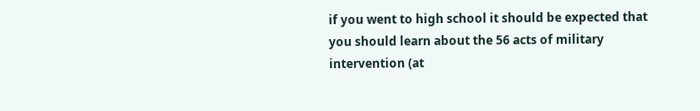if you went to high school it should be expected that you should learn about the 56 acts of military intervention (at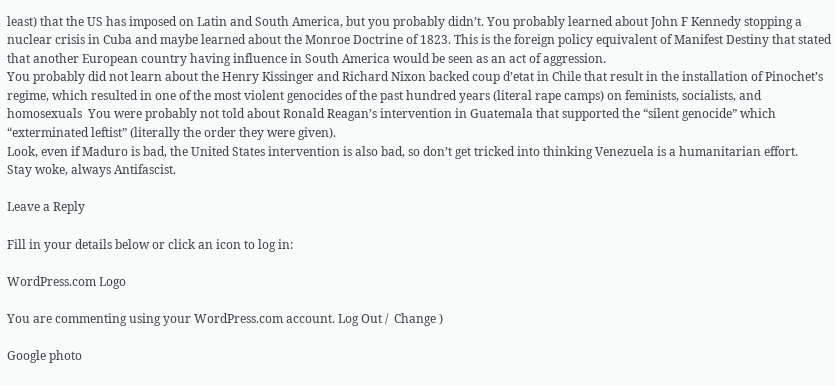least) that the US has imposed on Latin and South America, but you probably didn’t. You probably learned about John F Kennedy stopping a nuclear crisis in Cuba and maybe learned about the Monroe Doctrine of 1823. This is the foreign policy equivalent of Manifest Destiny that stated that another European country having influence in South America would be seen as an act of aggression.
You probably did not learn about the Henry Kissinger and Richard Nixon backed coup d’etat in Chile that result in the installation of Pinochet’s regime, which resulted in one of the most violent genocides of the past hundred years (literal rape camps) on feminists, socialists, and homosexuals  You were probably not told about Ronald Reagan’s intervention in Guatemala that supported the “silent genocide” which “exterminated leftist” (literally the order they were given).
Look, even if Maduro is bad, the United States intervention is also bad, so don’t get tricked into thinking Venezuela is a humanitarian effort.
Stay woke, always Antifascist.

Leave a Reply

Fill in your details below or click an icon to log in:

WordPress.com Logo

You are commenting using your WordPress.com account. Log Out /  Change )

Google photo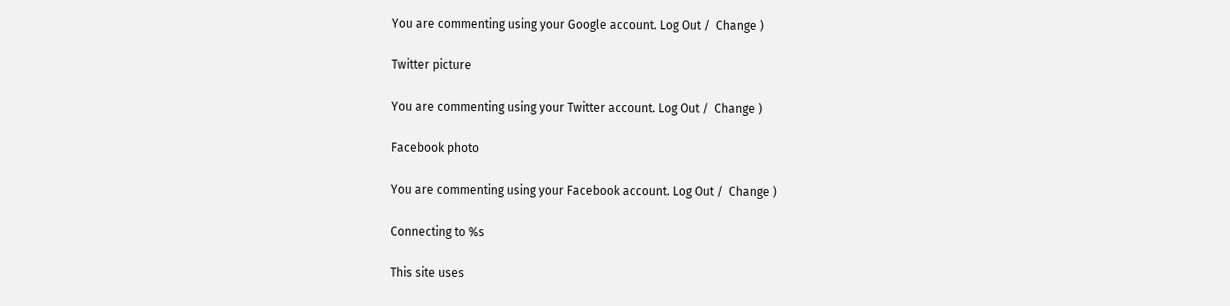You are commenting using your Google account. Log Out /  Change )

Twitter picture

You are commenting using your Twitter account. Log Out /  Change )

Facebook photo

You are commenting using your Facebook account. Log Out /  Change )

Connecting to %s

This site uses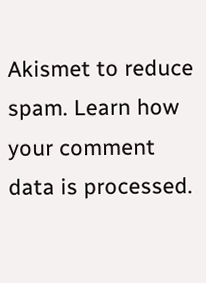Akismet to reduce spam. Learn how your comment data is processed.